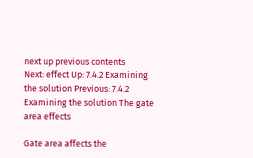next up previous contents
Next: effect Up: 7.4.2 Examining the solution Previous: 7.4.2 Examining the solution The gate area effects

Gate area affects the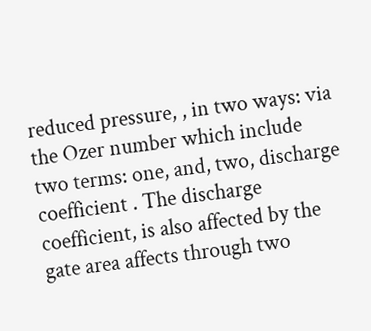reduced pressure, , in two ways: via the Ozer number which include two terms: one, and, two, discharge coefficient . The discharge coefficient, is also affected by the gate area affects through two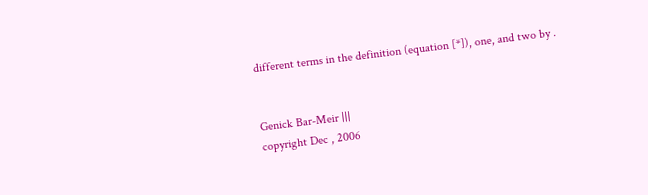different terms in the definition (equation [*]), one, and two by .


Genick Bar-Meir |||
copyright Dec , 2006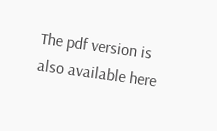The pdf version is also available here